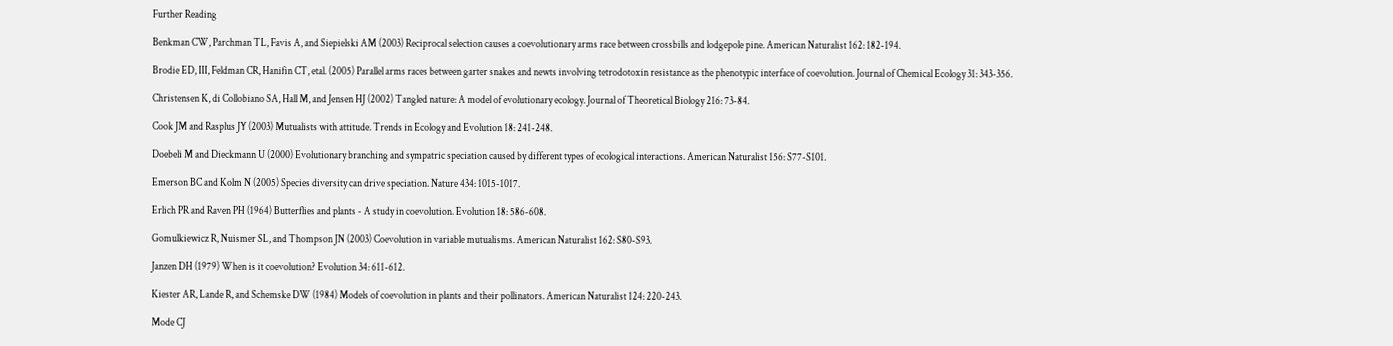Further Reading

Benkman CW, Parchman TL, Favis A, and Siepielski AM (2003) Reciprocal selection causes a coevolutionary arms race between crossbills and lodgepole pine. American Naturalist 162: 182-194.

Brodie ED, III, Feldman CR, Hanifin CT, etal. (2005) Parallel arms races between garter snakes and newts involving tetrodotoxin resistance as the phenotypic interface of coevolution. Journal of Chemical Ecology 31: 343-356.

Christensen K, di Collobiano SA, Hall M, and Jensen HJ (2002) Tangled nature: A model of evolutionary ecology. Journal of Theoretical Biology 216: 73-84.

Cook JM and Rasplus JY (2003) Mutualists with attitude. Trends in Ecology and Evolution 18: 241-248.

Doebeli M and Dieckmann U (2000) Evolutionary branching and sympatric speciation caused by different types of ecological interactions. American Naturalist 156: S77-S101.

Emerson BC and Kolm N (2005) Species diversity can drive speciation. Nature 434: 1015-1017.

Erlich PR and Raven PH (1964) Butterflies and plants - A study in coevolution. Evolution 18: 586-608.

Gomulkiewicz R, Nuismer SL, and Thompson JN (2003) Coevolution in variable mutualisms. American Naturalist 162: S80-S93.

Janzen DH (1979) When is it coevolution? Evolution 34: 611-612.

Kiester AR, Lande R, and Schemske DW (1984) Models of coevolution in plants and their pollinators. American Naturalist 124: 220-243.

Mode CJ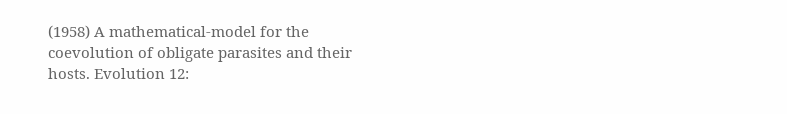(1958) A mathematical-model for the coevolution of obligate parasites and their hosts. Evolution 12: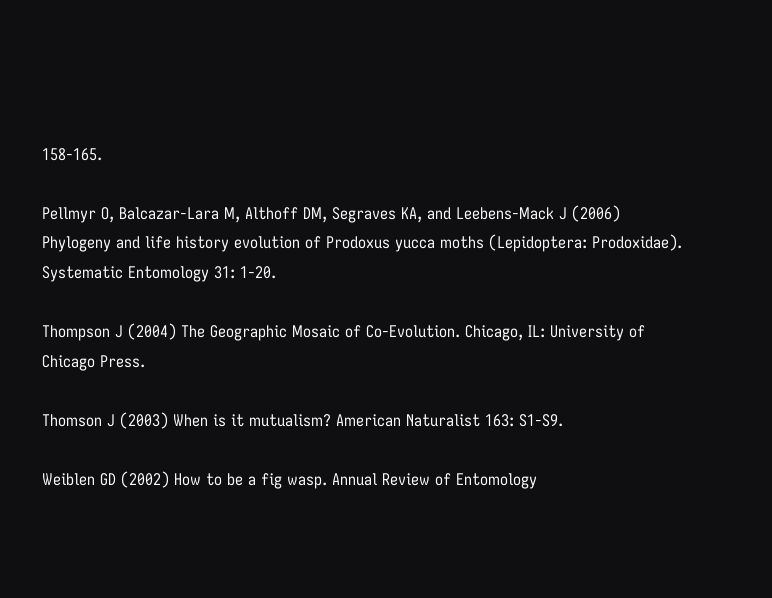158-165.

Pellmyr O, Balcazar-Lara M, Althoff DM, Segraves KA, and Leebens-Mack J (2006) Phylogeny and life history evolution of Prodoxus yucca moths (Lepidoptera: Prodoxidae). Systematic Entomology 31: 1-20.

Thompson J (2004) The Geographic Mosaic of Co-Evolution. Chicago, IL: University of Chicago Press.

Thomson J (2003) When is it mutualism? American Naturalist 163: S1-S9.

Weiblen GD (2002) How to be a fig wasp. Annual Review of Entomology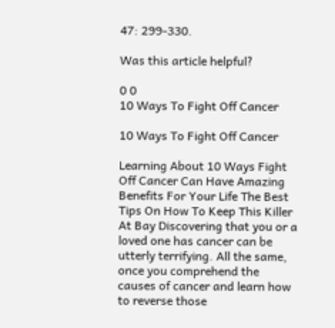47: 299-330.

Was this article helpful?

0 0
10 Ways To Fight Off Cancer

10 Ways To Fight Off Cancer

Learning About 10 Ways Fight Off Cancer Can Have Amazing Benefits For Your Life The Best Tips On How To Keep This Killer At Bay Discovering that you or a loved one has cancer can be utterly terrifying. All the same, once you comprehend the causes of cancer and learn how to reverse those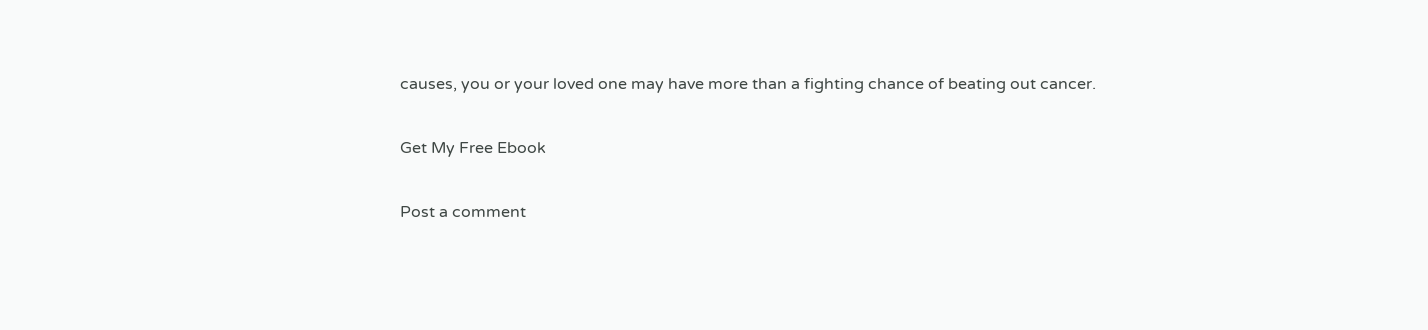causes, you or your loved one may have more than a fighting chance of beating out cancer.

Get My Free Ebook

Post a comment